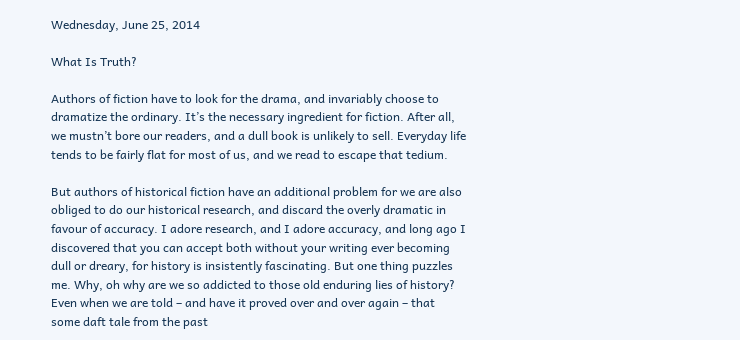Wednesday, June 25, 2014

What Is Truth?

Authors of fiction have to look for the drama, and invariably choose to dramatize the ordinary. It’s the necessary ingredient for fiction. After all, we mustn’t bore our readers, and a dull book is unlikely to sell. Everyday life tends to be fairly flat for most of us, and we read to escape that tedium.

But authors of historical fiction have an additional problem for we are also obliged to do our historical research, and discard the overly dramatic in favour of accuracy. I adore research, and I adore accuracy, and long ago I discovered that you can accept both without your writing ever becoming dull or dreary, for history is insistently fascinating. But one thing puzzles me. Why, oh why are we so addicted to those old enduring lies of history? Even when we are told – and have it proved over and over again – that some daft tale from the past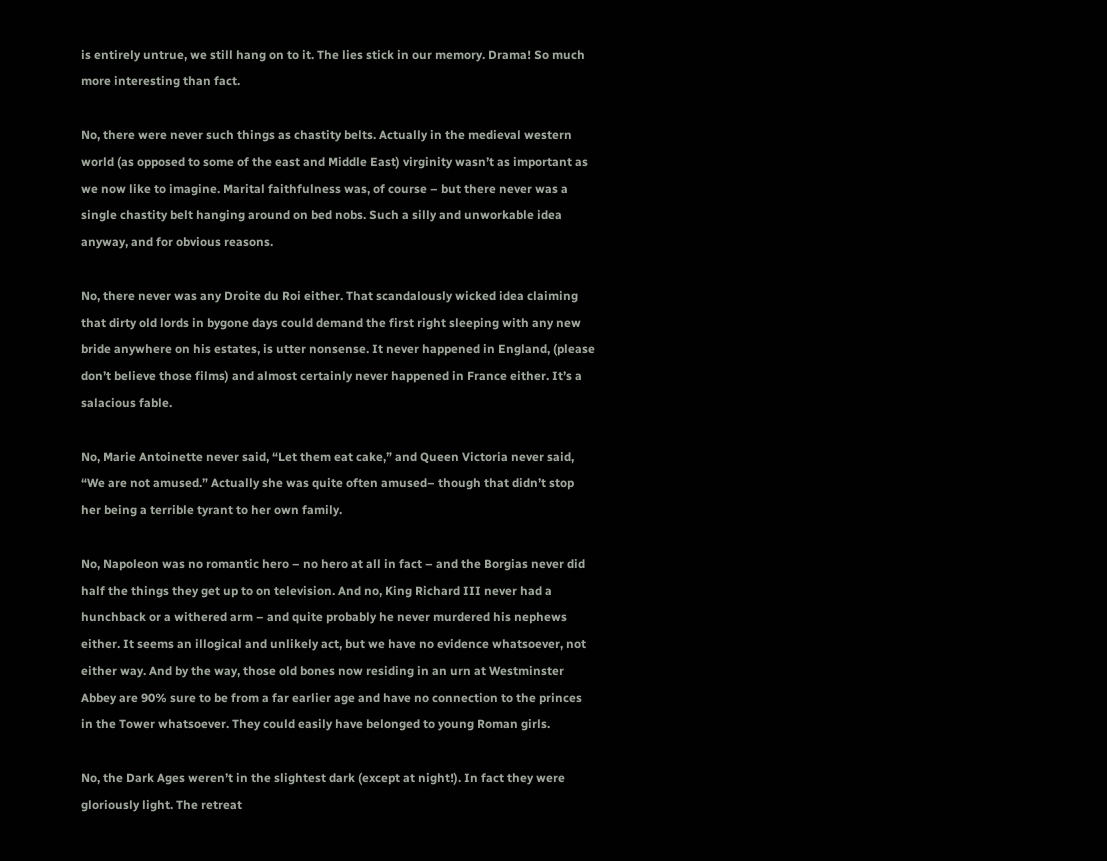is entirely untrue, we still hang on to it. The lies stick in our memory. Drama! So much more interesting than fact.

No, there were never such things as chastity belts. Actually in the medieval western world (as opposed to some of the east and Middle East) virginity wasn’t as important as we now like to imagine. Marital faithfulness was, of course – but there never was a single chastity belt hanging around on bed nobs. Such a silly and unworkable idea anyway, and for obvious reasons.

No, there never was any Droite du Roi either. That scandalously wicked idea claiming that dirty old lords in bygone days could demand the first right sleeping with any new bride anywhere on his estates, is utter nonsense. It never happened in England, (please don’t believe those films) and almost certainly never happened in France either. It’s a salacious fable.

No, Marie Antoinette never said, “Let them eat cake,” and Queen Victoria never said, “We are not amused.” Actually she was quite often amused– though that didn’t stop her being a terrible tyrant to her own family.

No, Napoleon was no romantic hero – no hero at all in fact – and the Borgias never did half the things they get up to on television. And no, King Richard III never had a hunchback or a withered arm – and quite probably he never murdered his nephews either. It seems an illogical and unlikely act, but we have no evidence whatsoever, not either way. And by the way, those old bones now residing in an urn at Westminster Abbey are 90% sure to be from a far earlier age and have no connection to the princes in the Tower whatsoever. They could easily have belonged to young Roman girls.

No, the Dark Ages weren’t in the slightest dark (except at night!). In fact they were gloriously light. The retreat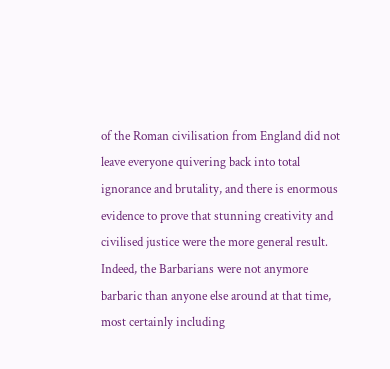of the Roman civilisation from England did not leave everyone quivering back into total ignorance and brutality, and there is enormous evidence to prove that stunning creativity and civilised justice were the more general result. Indeed, the Barbarians were not anymore barbaric than anyone else around at that time, most certainly including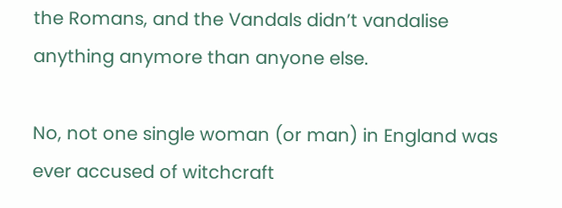the Romans, and the Vandals didn’t vandalise anything anymore than anyone else.

No, not one single woman (or man) in England was ever accused of witchcraft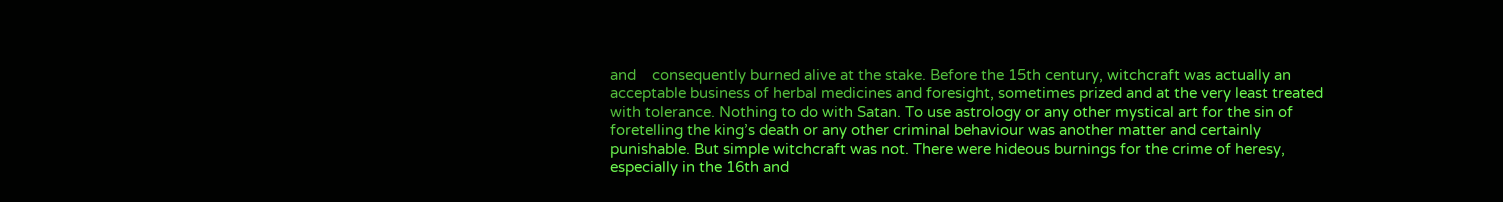and    consequently burned alive at the stake. Before the 15th century, witchcraft was actually an acceptable business of herbal medicines and foresight, sometimes prized and at the very least treated with tolerance. Nothing to do with Satan. To use astrology or any other mystical art for the sin of foretelling the king’s death or any other criminal behaviour was another matter and certainly punishable. But simple witchcraft was not. There were hideous burnings for the crime of heresy, especially in the 16th and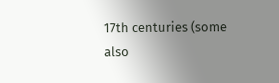17th centuries (some also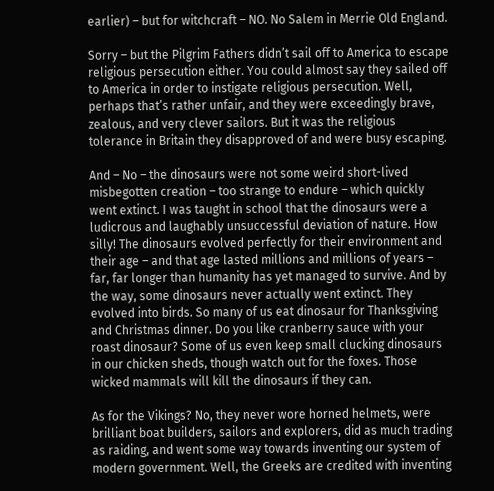earlier) – but for witchcraft – NO. No Salem in Merrie Old England.

Sorry – but the Pilgrim Fathers didn’t sail off to America to escape religious persecution either. You could almost say they sailed off to America in order to instigate religious persecution. Well, perhaps that’s rather unfair, and they were exceedingly brave, zealous, and very clever sailors. But it was the religious tolerance in Britain they disapproved of and were busy escaping.

And – No – the dinosaurs were not some weird short-lived misbegotten creation – too strange to endure – which quickly went extinct. I was taught in school that the dinosaurs were a ludicrous and laughably unsuccessful deviation of nature. How silly! The dinosaurs evolved perfectly for their environment and their age – and that age lasted millions and millions of years – far, far longer than humanity has yet managed to survive. And by the way, some dinosaurs never actually went extinct. They evolved into birds. So many of us eat dinosaur for Thanksgiving and Christmas dinner. Do you like cranberry sauce with your roast dinosaur? Some of us even keep small clucking dinosaurs in our chicken sheds, though watch out for the foxes. Those wicked mammals will kill the dinosaurs if they can.

As for the Vikings? No, they never wore horned helmets, were brilliant boat builders, sailors and explorers, did as much trading as raiding, and went some way towards inventing our system of modern government. Well, the Greeks are credited with inventing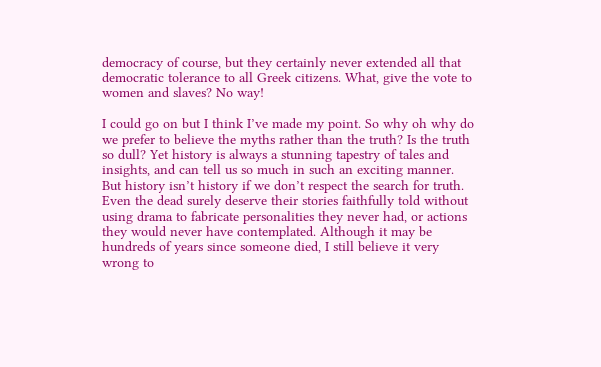democracy of course, but they certainly never extended all that democratic tolerance to all Greek citizens. What, give the vote to women and slaves? No way!

I could go on but I think I’ve made my point. So why oh why do we prefer to believe the myths rather than the truth? Is the truth so dull? Yet history is always a stunning tapestry of tales and insights, and can tell us so much in such an exciting manner. But history isn’t history if we don’t respect the search for truth. Even the dead surely deserve their stories faithfully told without using drama to fabricate personalities they never had, or actions they would never have contemplated. Although it may be hundreds of years since someone died, I still believe it very wrong to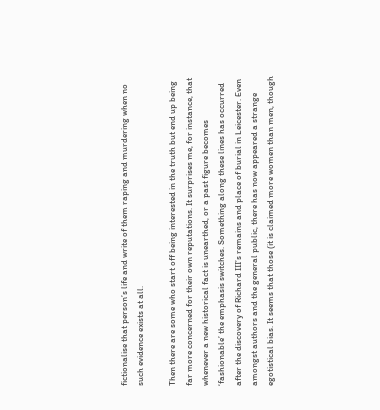fictionalise that person’s life and write of them raping and murdering when no such evidence exists at all.

Then there are some who start off being interested in the truth but end up being far more concerned for their own reputations. It surprises me, for instance, that whenever a new historical fact is unearthed, or a past figure becomes ‘fashionable’ the emphasis switches. Something along these lines has occurred after the discovery of Richard III’s remains and place of burial in Leicester. Even amongst authors and the general public, there has now appeared a strange egotistical bias. It seems that those (it is claimed more women than men, though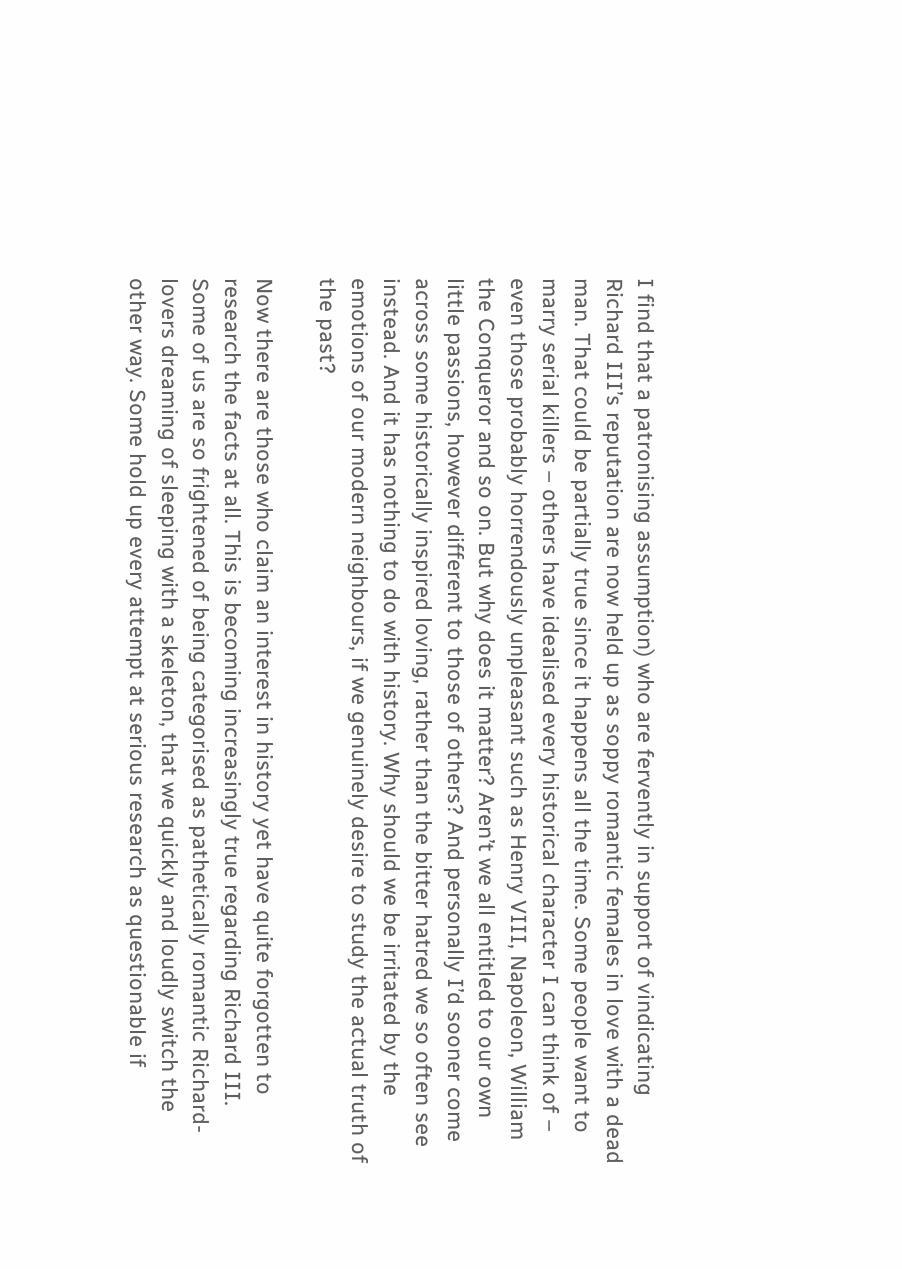I find that a patronising assumption) who are fervently in support of vindicating Richard III’s reputation are now held up as soppy romantic females in love with a dead man. That could be partially true since it happens all the time. Some people want to marry serial killers – others have idealised every historical character I can think of – even those probably horrendously unpleasant such as Henry VIII, Napoleon, William the Conqueror and so on. But why does it matter? Aren’t we all entitled to our own little passions, however different to those of others? And personally I’d sooner come across some historically inspired loving, rather than the bitter hatred we so often see instead. And it has nothing to do with history. Why should we be irritated by the emotions of our modern neighbours, if we genuinely desire to study the actual truth of the past?

Now there are those who claim an interest in history yet have quite forgotten to research the facts at all. This is becoming increasingly true regarding Richard III. Some of us are so frightened of being categorised as pathetically romantic Richard-lovers dreaming of sleeping with a skeleton, that we quickly and loudly switch the other way. Some hold up every attempt at serious research as questionable if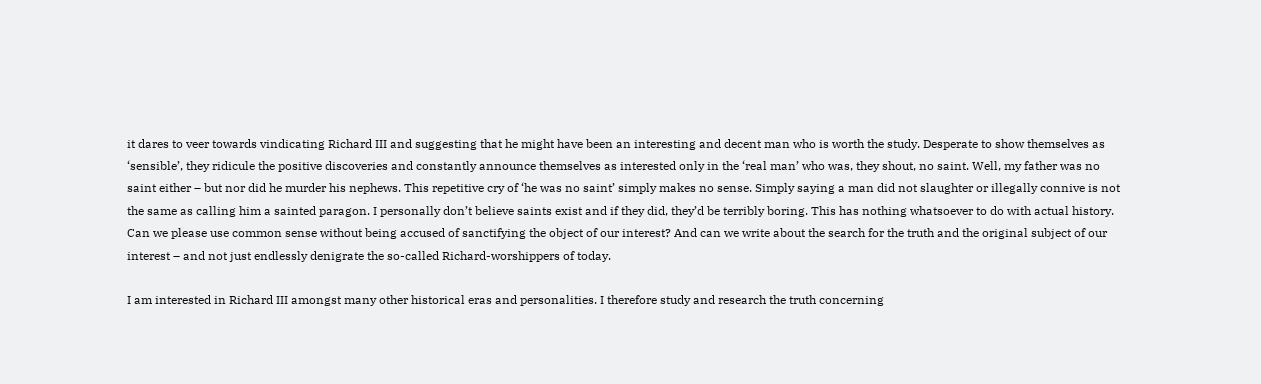it dares to veer towards vindicating Richard III and suggesting that he might have been an interesting and decent man who is worth the study. Desperate to show themselves as ‘sensible’, they ridicule the positive discoveries and constantly announce themselves as interested only in the ‘real man’ who was, they shout, no saint. Well, my father was no saint either – but nor did he murder his nephews. This repetitive cry of ‘he was no saint’ simply makes no sense. Simply saying a man did not slaughter or illegally connive is not the same as calling him a sainted paragon. I personally don’t believe saints exist and if they did, they’d be terribly boring. This has nothing whatsoever to do with actual history. Can we please use common sense without being accused of sanctifying the object of our interest? And can we write about the search for the truth and the original subject of our interest – and not just endlessly denigrate the so-called Richard-worshippers of today.

I am interested in Richard III amongst many other historical eras and personalities. I therefore study and research the truth concerning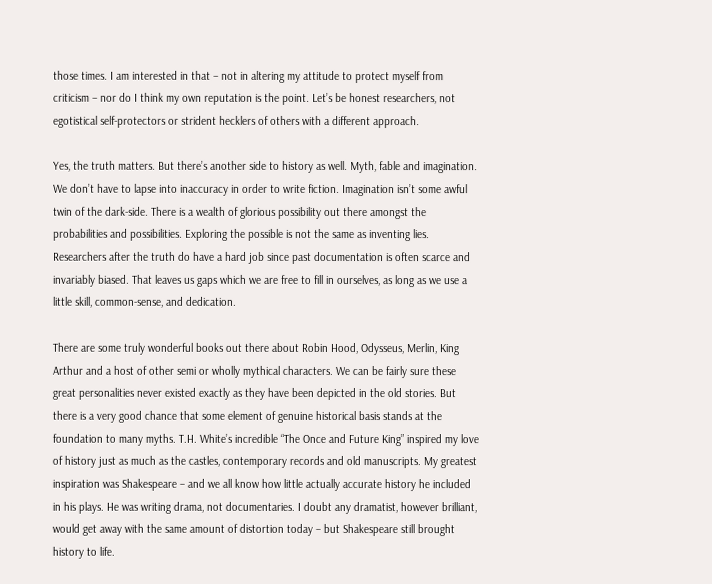those times. I am interested in that – not in altering my attitude to protect myself from criticism – nor do I think my own reputation is the point. Let’s be honest researchers, not egotistical self-protectors or strident hecklers of others with a different approach.

Yes, the truth matters. But there’s another side to history as well. Myth, fable and imagination. We don’t have to lapse into inaccuracy in order to write fiction. Imagination isn’t some awful twin of the dark-side. There is a wealth of glorious possibility out there amongst the probabilities and possibilities. Exploring the possible is not the same as inventing lies. Researchers after the truth do have a hard job since past documentation is often scarce and invariably biased. That leaves us gaps which we are free to fill in ourselves, as long as we use a little skill, common-sense, and dedication.

There are some truly wonderful books out there about Robin Hood, Odysseus, Merlin, King Arthur and a host of other semi or wholly mythical characters. We can be fairly sure these great personalities never existed exactly as they have been depicted in the old stories. But there is a very good chance that some element of genuine historical basis stands at the foundation to many myths. T.H. White’s incredible “The Once and Future King” inspired my love of history just as much as the castles, contemporary records and old manuscripts. My greatest inspiration was Shakespeare – and we all know how little actually accurate history he included in his plays. He was writing drama, not documentaries. I doubt any dramatist, however brilliant, would get away with the same amount of distortion today – but Shakespeare still brought history to life.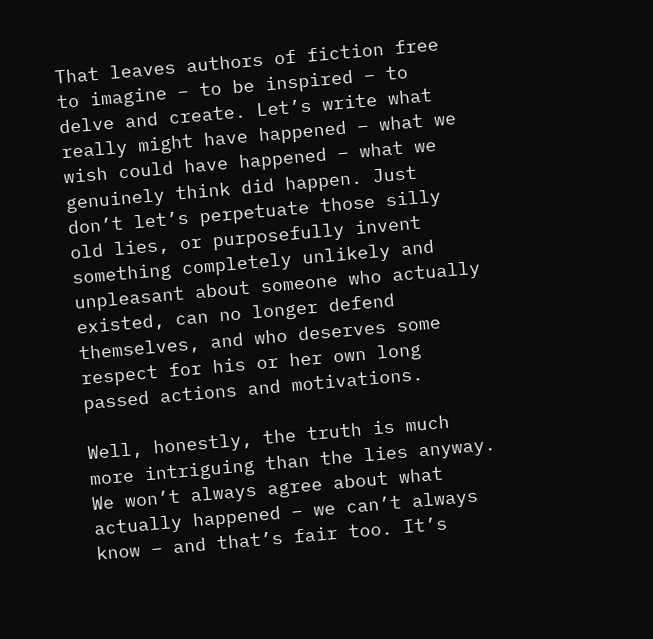That leaves authors of fiction free to imagine – to be inspired – to delve and create. Let’s write what really might have happened – what we wish could have happened – what we genuinely think did happen. Just don’t let’s perpetuate those silly old lies, or purposefully invent something completely unlikely and unpleasant about someone who actually existed, can no longer defend themselves, and who deserves some respect for his or her own long passed actions and motivations.

Well, honestly, the truth is much more intriguing than the lies anyway. We won’t always agree about what actually happened – we can’t always know – and that’s fair too. It’s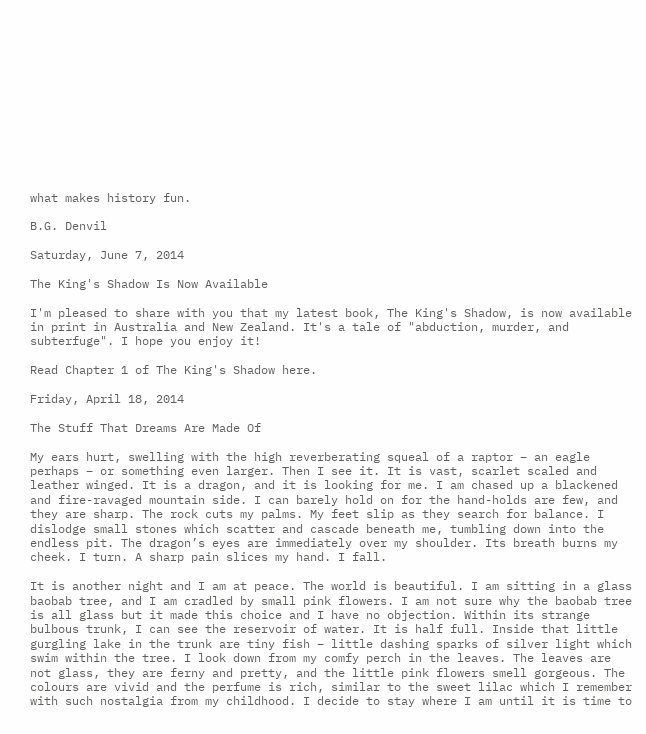what makes history fun.

B.G. Denvil

Saturday, June 7, 2014

The King's Shadow Is Now Available

I'm pleased to share with you that my latest book, The King's Shadow, is now available in print in Australia and New Zealand. It's a tale of "abduction, murder, and subterfuge". I hope you enjoy it!

Read Chapter 1 of The King's Shadow here.

Friday, April 18, 2014

The Stuff That Dreams Are Made Of

My ears hurt, swelling with the high reverberating squeal of a raptor – an eagle perhaps – or something even larger. Then I see it. It is vast, scarlet scaled and leather winged. It is a dragon, and it is looking for me. I am chased up a blackened and fire-ravaged mountain side. I can barely hold on for the hand-holds are few, and they are sharp. The rock cuts my palms. My feet slip as they search for balance. I dislodge small stones which scatter and cascade beneath me, tumbling down into the endless pit. The dragon’s eyes are immediately over my shoulder. Its breath burns my cheek. I turn. A sharp pain slices my hand. I fall.

It is another night and I am at peace. The world is beautiful. I am sitting in a glass baobab tree, and I am cradled by small pink flowers. I am not sure why the baobab tree is all glass but it made this choice and I have no objection. Within its strange bulbous trunk, I can see the reservoir of water. It is half full. Inside that little gurgling lake in the trunk are tiny fish – little dashing sparks of silver light which swim within the tree. I look down from my comfy perch in the leaves. The leaves are not glass, they are ferny and pretty, and the little pink flowers smell gorgeous. The colours are vivid and the perfume is rich, similar to the sweet lilac which I remember with such nostalgia from my childhood. I decide to stay where I am until it is time to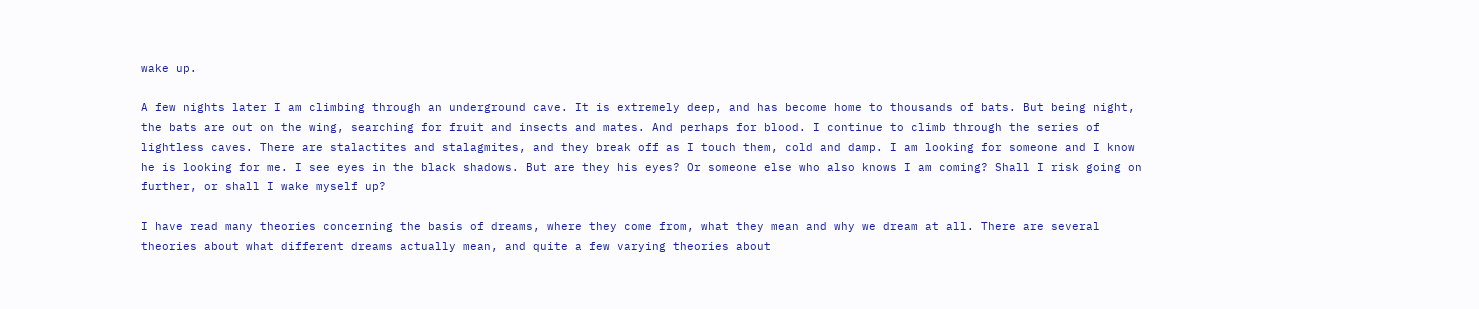wake up.

A few nights later I am climbing through an underground cave. It is extremely deep, and has become home to thousands of bats. But being night, the bats are out on the wing, searching for fruit and insects and mates. And perhaps for blood. I continue to climb through the series of lightless caves. There are stalactites and stalagmites, and they break off as I touch them, cold and damp. I am looking for someone and I know he is looking for me. I see eyes in the black shadows. But are they his eyes? Or someone else who also knows I am coming? Shall I risk going on further, or shall I wake myself up?

I have read many theories concerning the basis of dreams, where they come from, what they mean and why we dream at all. There are several theories about what different dreams actually mean, and quite a few varying theories about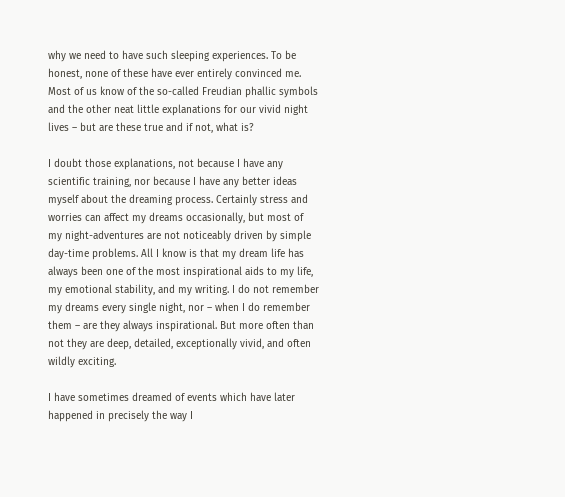why we need to have such sleeping experiences. To be honest, none of these have ever entirely convinced me. Most of us know of the so-called Freudian phallic symbols and the other neat little explanations for our vivid night lives – but are these true and if not, what is?

I doubt those explanations, not because I have any scientific training, nor because I have any better ideas myself about the dreaming process. Certainly stress and worries can affect my dreams occasionally, but most of my night-adventures are not noticeably driven by simple day-time problems. All I know is that my dream life has always been one of the most inspirational aids to my life, my emotional stability, and my writing. I do not remember my dreams every single night, nor – when I do remember them – are they always inspirational. But more often than not they are deep, detailed, exceptionally vivid, and often wildly exciting.

I have sometimes dreamed of events which have later happened in precisely the way I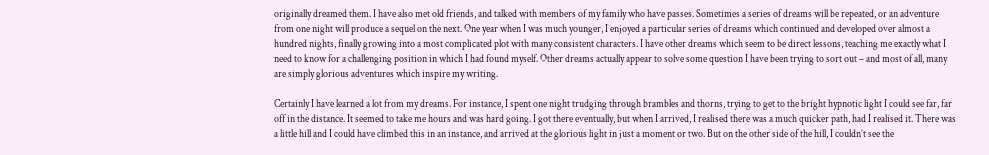originally dreamed them. I have also met old friends, and talked with members of my family who have passes. Sometimes a series of dreams will be repeated, or an adventure from one night will produce a sequel on the next. One year when I was much younger, I enjoyed a particular series of dreams which continued and developed over almost a hundred nights, finally growing into a most complicated plot with many consistent characters. I have other dreams which seem to be direct lessons, teaching me exactly what I need to know for a challenging position in which I had found myself. Other dreams actually appear to solve some question I have been trying to sort out – and most of all, many are simply glorious adventures which inspire my writing.

Certainly I have learned a lot from my dreams. For instance, I spent one night trudging through brambles and thorns, trying to get to the bright hypnotic light I could see far, far off in the distance. It seemed to take me hours and was hard going. I got there eventually, but when I arrived, I realised there was a much quicker path, had I realised it. There was a little hill and I could have climbed this in an instance, and arrived at the glorious light in just a moment or two. But on the other side of the hill, I couldn’t see the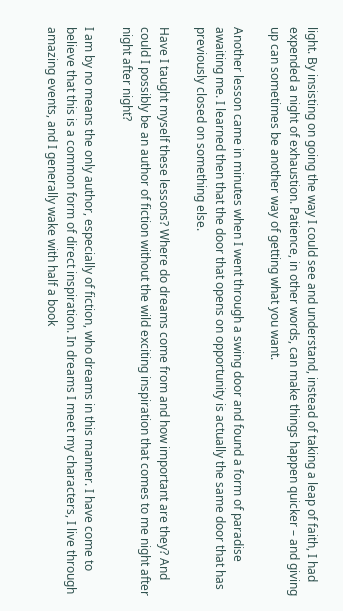light. By insisting on going the way I could see and understand, instead of taking a leap of faith, I had expended a night of exhaustion. Patience, in other words, can make things happen quicker – and giving up can sometimes be another way of getting what you want.

Another lesson came in minutes when I went through a swing door and found a form of paradise awaiting me. I learned then that the door that opens on opportunity is actually the same door that has previously closed on something else.

Have I taught myself these lessons? Where do dreams come from and how important are they? And could I possibly be an author of fiction without the wild exciting inspiration that comes to me night after night after night?

I am by no means the only author, especially of fiction, who dreams in this manner. I have come to believe that this is a common form of direct inspiration. In dreams I meet my characters, I live through amazing events, and I generally wake with half a book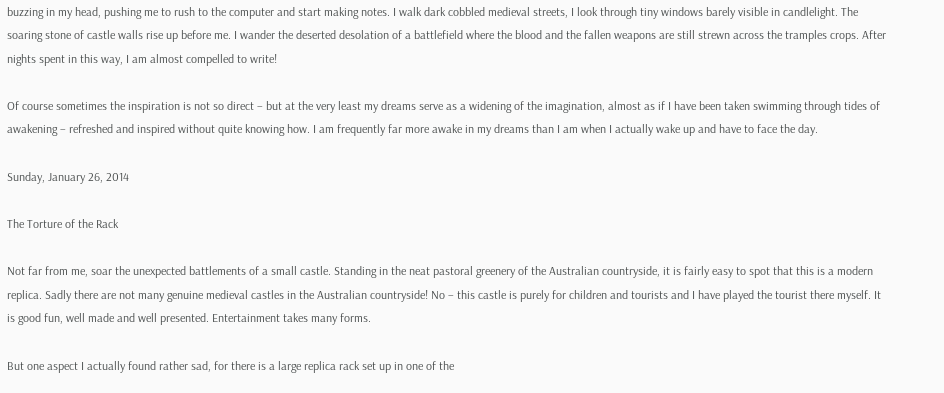buzzing in my head, pushing me to rush to the computer and start making notes. I walk dark cobbled medieval streets, I look through tiny windows barely visible in candlelight. The soaring stone of castle walls rise up before me. I wander the deserted desolation of a battlefield where the blood and the fallen weapons are still strewn across the tramples crops. After nights spent in this way, I am almost compelled to write!

Of course sometimes the inspiration is not so direct – but at the very least my dreams serve as a widening of the imagination, almost as if I have been taken swimming through tides of awakening – refreshed and inspired without quite knowing how. I am frequently far more awake in my dreams than I am when I actually wake up and have to face the day.

Sunday, January 26, 2014

The Torture of the Rack

Not far from me, soar the unexpected battlements of a small castle. Standing in the neat pastoral greenery of the Australian countryside, it is fairly easy to spot that this is a modern replica. Sadly there are not many genuine medieval castles in the Australian countryside! No – this castle is purely for children and tourists and I have played the tourist there myself. It is good fun, well made and well presented. Entertainment takes many forms.

But one aspect I actually found rather sad, for there is a large replica rack set up in one of the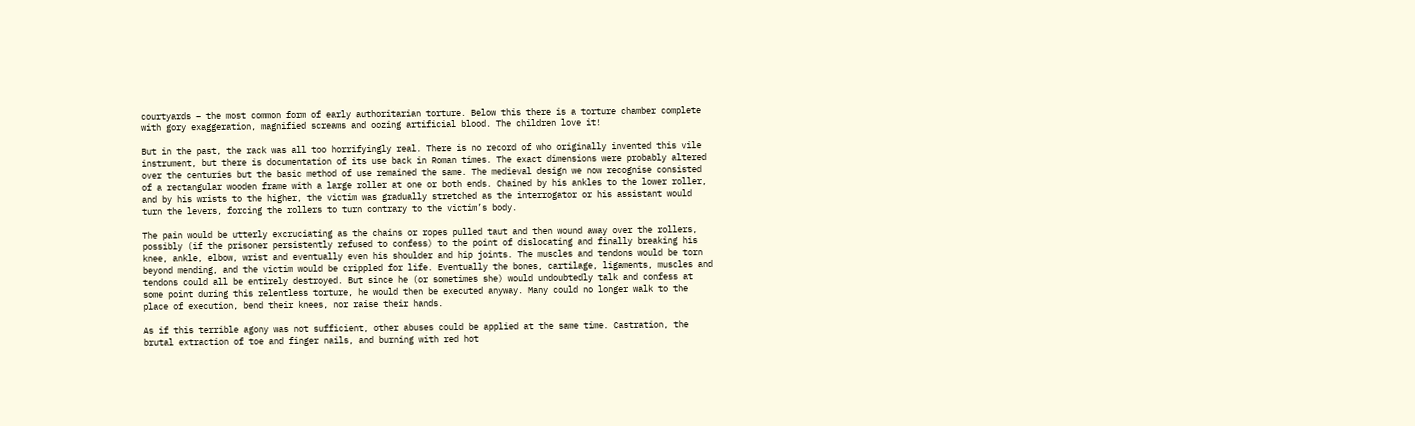courtyards – the most common form of early authoritarian torture. Below this there is a torture chamber complete with gory exaggeration, magnified screams and oozing artificial blood. The children love it!

But in the past, the rack was all too horrifyingly real. There is no record of who originally invented this vile instrument, but there is documentation of its use back in Roman times. The exact dimensions were probably altered over the centuries but the basic method of use remained the same. The medieval design we now recognise consisted of a rectangular wooden frame with a large roller at one or both ends. Chained by his ankles to the lower roller, and by his wrists to the higher, the victim was gradually stretched as the interrogator or his assistant would turn the levers, forcing the rollers to turn contrary to the victim’s body.

The pain would be utterly excruciating as the chains or ropes pulled taut and then wound away over the rollers, possibly (if the prisoner persistently refused to confess) to the point of dislocating and finally breaking his knee, ankle, elbow, wrist and eventually even his shoulder and hip joints. The muscles and tendons would be torn beyond mending, and the victim would be crippled for life. Eventually the bones, cartilage, ligaments, muscles and tendons could all be entirely destroyed. But since he (or sometimes she) would undoubtedly talk and confess at some point during this relentless torture, he would then be executed anyway. Many could no longer walk to the place of execution, bend their knees, nor raise their hands.

As if this terrible agony was not sufficient, other abuses could be applied at the same time. Castration, the brutal extraction of toe and finger nails, and burning with red hot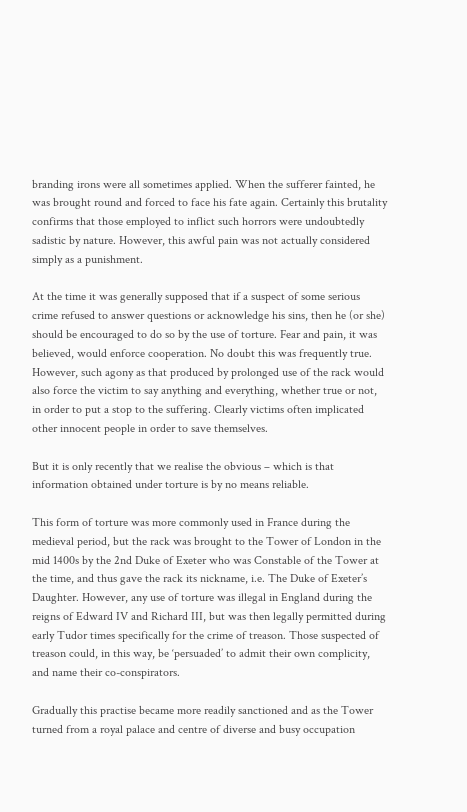branding irons were all sometimes applied. When the sufferer fainted, he was brought round and forced to face his fate again. Certainly this brutality confirms that those employed to inflict such horrors were undoubtedly sadistic by nature. However, this awful pain was not actually considered simply as a punishment.

At the time it was generally supposed that if a suspect of some serious crime refused to answer questions or acknowledge his sins, then he (or she) should be encouraged to do so by the use of torture. Fear and pain, it was believed, would enforce cooperation. No doubt this was frequently true. However, such agony as that produced by prolonged use of the rack would also force the victim to say anything and everything, whether true or not, in order to put a stop to the suffering. Clearly victims often implicated other innocent people in order to save themselves.

But it is only recently that we realise the obvious – which is that information obtained under torture is by no means reliable.

This form of torture was more commonly used in France during the medieval period, but the rack was brought to the Tower of London in the mid 1400s by the 2nd Duke of Exeter who was Constable of the Tower at the time, and thus gave the rack its nickname, i.e. The Duke of Exeter’s Daughter. However, any use of torture was illegal in England during the reigns of Edward IV and Richard III, but was then legally permitted during early Tudor times specifically for the crime of treason. Those suspected of treason could, in this way, be ‘persuaded’ to admit their own complicity, and name their co-conspirators.

Gradually this practise became more readily sanctioned and as the Tower turned from a royal palace and centre of diverse and busy occupation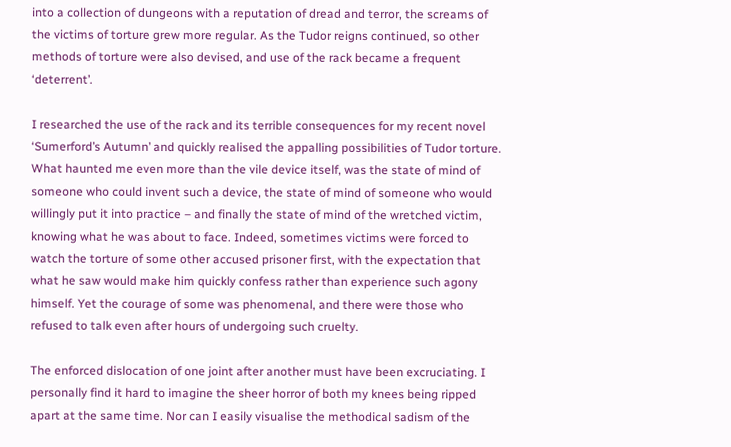into a collection of dungeons with a reputation of dread and terror, the screams of the victims of torture grew more regular. As the Tudor reigns continued, so other methods of torture were also devised, and use of the rack became a frequent ‘deterrent’.

I researched the use of the rack and its terrible consequences for my recent novel ‘Sumerford’s Autumn’ and quickly realised the appalling possibilities of Tudor torture. What haunted me even more than the vile device itself, was the state of mind of someone who could invent such a device, the state of mind of someone who would willingly put it into practice – and finally the state of mind of the wretched victim, knowing what he was about to face. Indeed, sometimes victims were forced to watch the torture of some other accused prisoner first, with the expectation that what he saw would make him quickly confess rather than experience such agony himself. Yet the courage of some was phenomenal, and there were those who refused to talk even after hours of undergoing such cruelty.

The enforced dislocation of one joint after another must have been excruciating. I personally find it hard to imagine the sheer horror of both my knees being ripped apart at the same time. Nor can I easily visualise the methodical sadism of the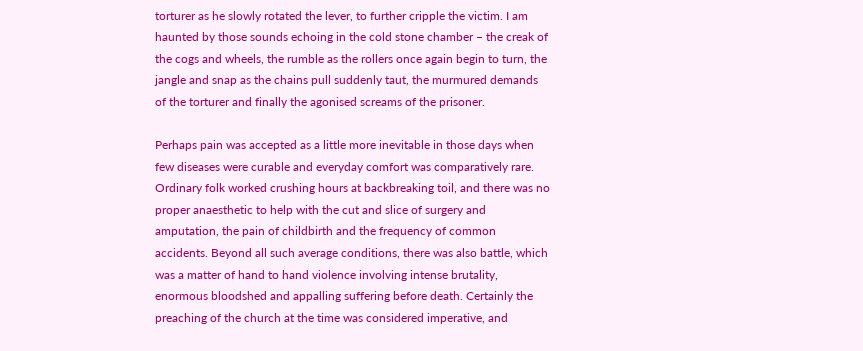torturer as he slowly rotated the lever, to further cripple the victim. I am haunted by those sounds echoing in the cold stone chamber – the creak of the cogs and wheels, the rumble as the rollers once again begin to turn, the jangle and snap as the chains pull suddenly taut, the murmured demands of the torturer and finally the agonised screams of the prisoner.

Perhaps pain was accepted as a little more inevitable in those days when few diseases were curable and everyday comfort was comparatively rare. Ordinary folk worked crushing hours at backbreaking toil, and there was no proper anaesthetic to help with the cut and slice of surgery and amputation, the pain of childbirth and the frequency of common accidents. Beyond all such average conditions, there was also battle, which was a matter of hand to hand violence involving intense brutality, enormous bloodshed and appalling suffering before death. Certainly the preaching of the church at the time was considered imperative, and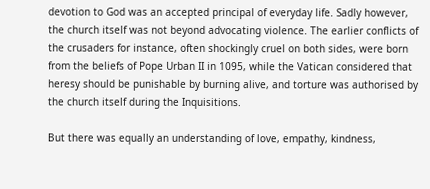devotion to God was an accepted principal of everyday life. Sadly however, the church itself was not beyond advocating violence. The earlier conflicts of the crusaders for instance, often shockingly cruel on both sides, were born from the beliefs of Pope Urban II in 1095, while the Vatican considered that heresy should be punishable by burning alive, and torture was authorised by the church itself during the Inquisitions.

But there was equally an understanding of love, empathy, kindness,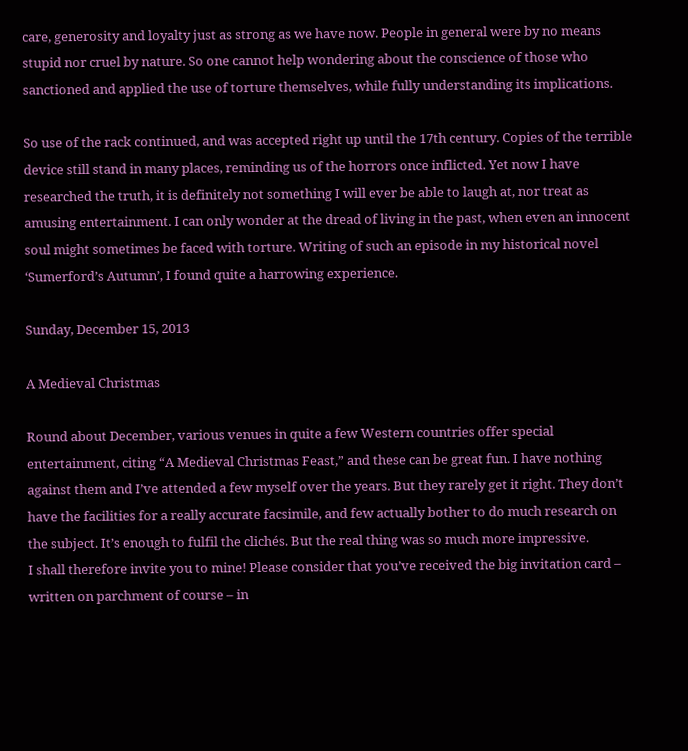care, generosity and loyalty just as strong as we have now. People in general were by no means stupid nor cruel by nature. So one cannot help wondering about the conscience of those who sanctioned and applied the use of torture themselves, while fully understanding its implications.

So use of the rack continued, and was accepted right up until the 17th century. Copies of the terrible device still stand in many places, reminding us of the horrors once inflicted. Yet now I have researched the truth, it is definitely not something I will ever be able to laugh at, nor treat as amusing entertainment. I can only wonder at the dread of living in the past, when even an innocent soul might sometimes be faced with torture. Writing of such an episode in my historical novel ‘Sumerford’s Autumn’, I found quite a harrowing experience.

Sunday, December 15, 2013

A Medieval Christmas

Round about December, various venues in quite a few Western countries offer special entertainment, citing “A Medieval Christmas Feast,” and these can be great fun. I have nothing against them and I’ve attended a few myself over the years. But they rarely get it right. They don’t have the facilities for a really accurate facsimile, and few actually bother to do much research on the subject. It’s enough to fulfil the clichés. But the real thing was so much more impressive.
I shall therefore invite you to mine! Please consider that you’ve received the big invitation card – written on parchment of course – in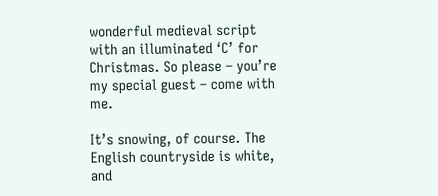wonderful medieval script with an illuminated ‘C’ for Christmas. So please – you’re my special guest – come with me.

It’s snowing, of course. The English countryside is white, and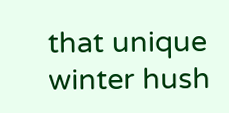that unique winter hush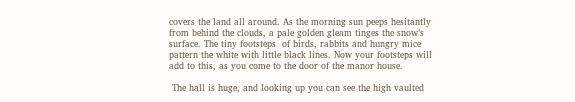covers the land all around. As the morning sun peeps hesitantly from behind the clouds, a pale golden gleam tinges the snow’s surface. The tiny footsteps  of birds, rabbits and hungry mice pattern the white with little black lines. Now your footsteps will add to this, as you come to the door of the manor house.

 The hall is huge, and looking up you can see the high vaulted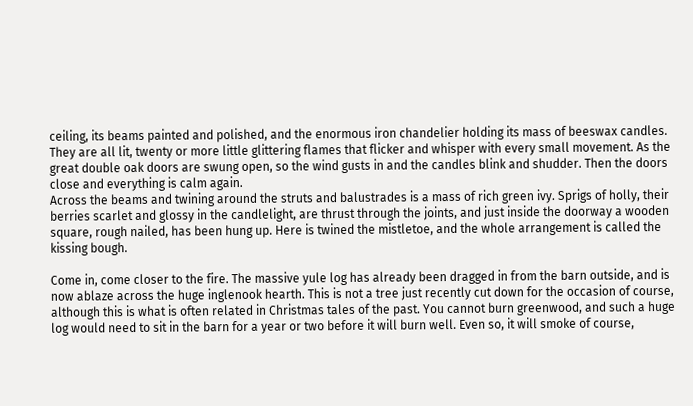ceiling, its beams painted and polished, and the enormous iron chandelier holding its mass of beeswax candles. They are all lit, twenty or more little glittering flames that flicker and whisper with every small movement. As the great double oak doors are swung open, so the wind gusts in and the candles blink and shudder. Then the doors close and everything is calm again.
Across the beams and twining around the struts and balustrades is a mass of rich green ivy. Sprigs of holly, their berries scarlet and glossy in the candlelight, are thrust through the joints, and just inside the doorway a wooden square, rough nailed, has been hung up. Here is twined the mistletoe, and the whole arrangement is called the kissing bough.

Come in, come closer to the fire. The massive yule log has already been dragged in from the barn outside, and is now ablaze across the huge inglenook hearth. This is not a tree just recently cut down for the occasion of course, although this is what is often related in Christmas tales of the past. You cannot burn greenwood, and such a huge log would need to sit in the barn for a year or two before it will burn well. Even so, it will smoke of course,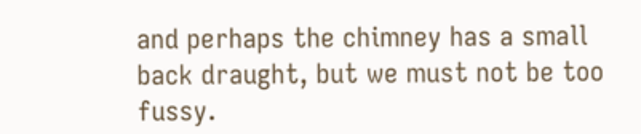and perhaps the chimney has a small back draught, but we must not be too fussy.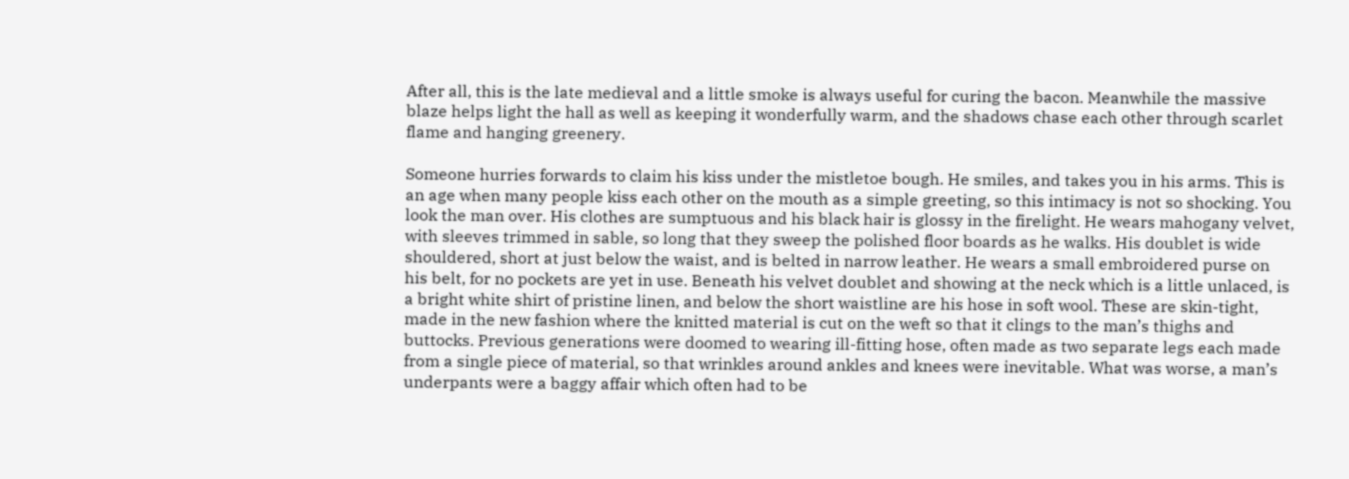After all, this is the late medieval and a little smoke is always useful for curing the bacon. Meanwhile the massive blaze helps light the hall as well as keeping it wonderfully warm, and the shadows chase each other through scarlet flame and hanging greenery.

Someone hurries forwards to claim his kiss under the mistletoe bough. He smiles, and takes you in his arms. This is an age when many people kiss each other on the mouth as a simple greeting, so this intimacy is not so shocking. You look the man over. His clothes are sumptuous and his black hair is glossy in the firelight. He wears mahogany velvet, with sleeves trimmed in sable, so long that they sweep the polished floor boards as he walks. His doublet is wide shouldered, short at just below the waist, and is belted in narrow leather. He wears a small embroidered purse on his belt, for no pockets are yet in use. Beneath his velvet doublet and showing at the neck which is a little unlaced, is a bright white shirt of pristine linen, and below the short waistline are his hose in soft wool. These are skin-tight, made in the new fashion where the knitted material is cut on the weft so that it clings to the man’s thighs and buttocks. Previous generations were doomed to wearing ill-fitting hose, often made as two separate legs each made from a single piece of material, so that wrinkles around ankles and knees were inevitable. What was worse, a man’s underpants were a baggy affair which often had to be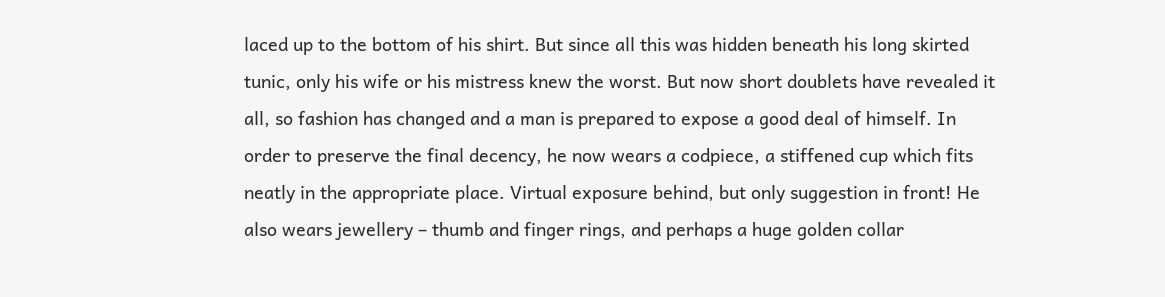laced up to the bottom of his shirt. But since all this was hidden beneath his long skirted tunic, only his wife or his mistress knew the worst. But now short doublets have revealed it all, so fashion has changed and a man is prepared to expose a good deal of himself. In order to preserve the final decency, he now wears a codpiece, a stiffened cup which fits neatly in the appropriate place. Virtual exposure behind, but only suggestion in front! He also wears jewellery – thumb and finger rings, and perhaps a huge golden collar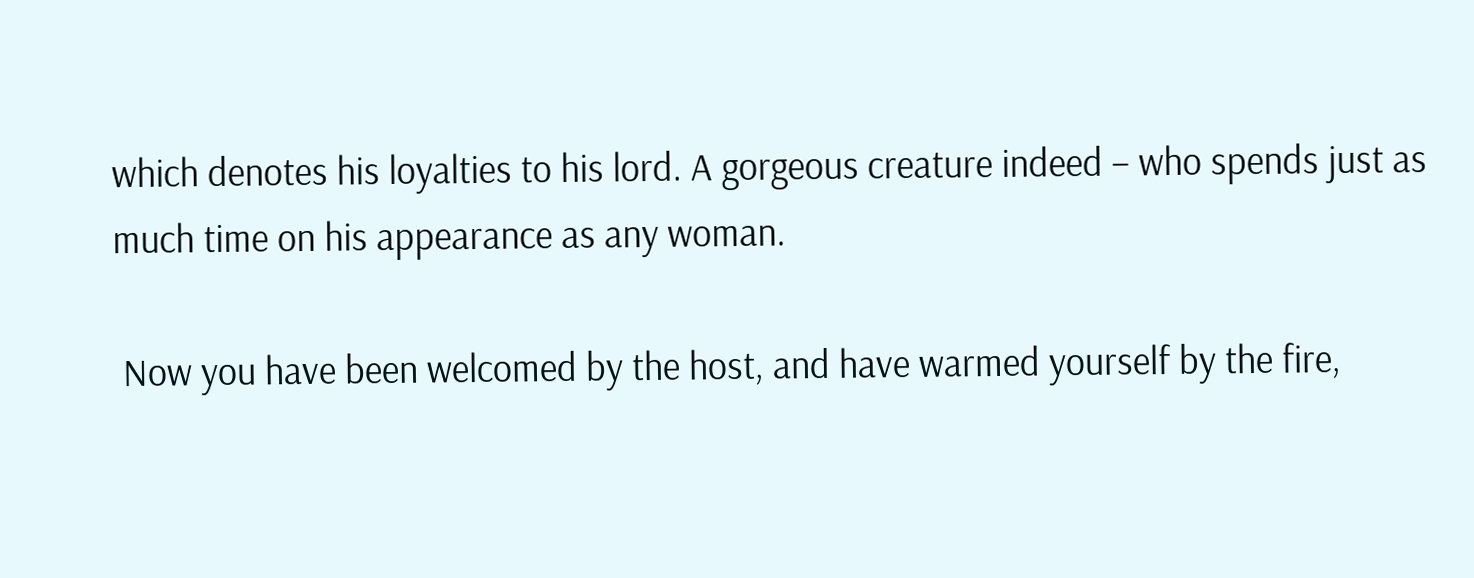which denotes his loyalties to his lord. A gorgeous creature indeed – who spends just as much time on his appearance as any woman.

 Now you have been welcomed by the host, and have warmed yourself by the fire,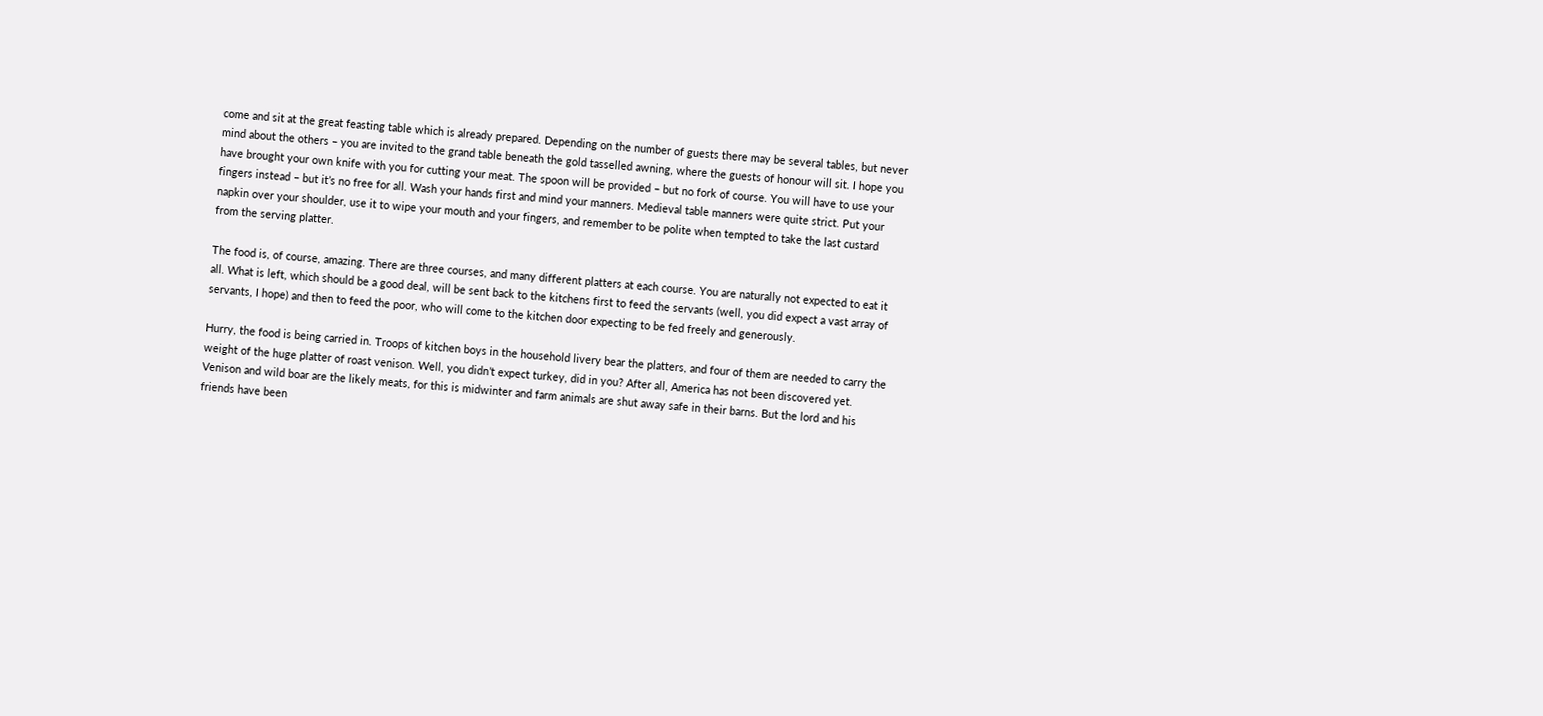come and sit at the great feasting table which is already prepared. Depending on the number of guests there may be several tables, but never mind about the others – you are invited to the grand table beneath the gold tasselled awning, where the guests of honour will sit. I hope you have brought your own knife with you for cutting your meat. The spoon will be provided – but no fork of course. You will have to use your fingers instead – but it’s no free for all. Wash your hands first and mind your manners. Medieval table manners were quite strict. Put your napkin over your shoulder, use it to wipe your mouth and your fingers, and remember to be polite when tempted to take the last custard from the serving platter.

The food is, of course, amazing. There are three courses, and many different platters at each course. You are naturally not expected to eat it all. What is left, which should be a good deal, will be sent back to the kitchens first to feed the servants (well, you did expect a vast array of servants, I hope) and then to feed the poor, who will come to the kitchen door expecting to be fed freely and generously.

Hurry, the food is being carried in. Troops of kitchen boys in the household livery bear the platters, and four of them are needed to carry the weight of the huge platter of roast venison. Well, you didn’t expect turkey, did in you? After all, America has not been discovered yet. Venison and wild boar are the likely meats, for this is midwinter and farm animals are shut away safe in their barns. But the lord and his friends have been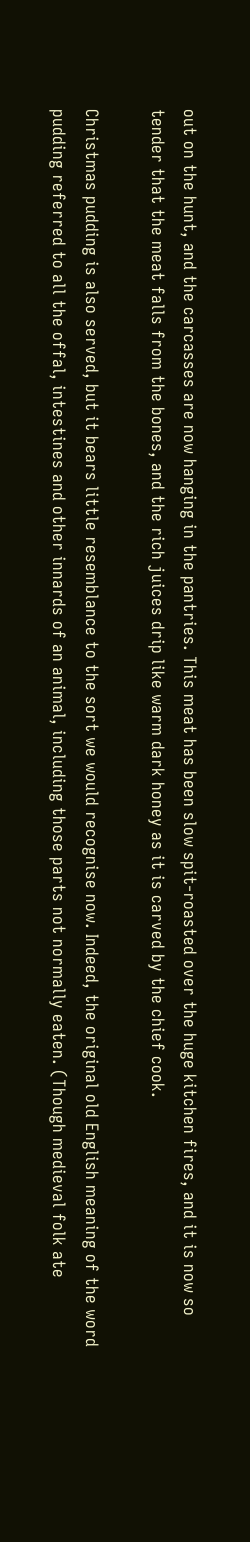out on the hunt, and the carcasses are now hanging in the pantries. This meat has been slow spit-roasted over the huge kitchen fires, and it is now so tender that the meat falls from the bones, and the rich juices drip like warm dark honey as it is carved by the chief cook.

Christmas pudding is also served, but it bears little resemblance to the sort we would recognise now. Indeed, the original old English meaning of the word pudding referred to all the offal, intestines and other innards of an animal, including those parts not normally eaten. (Though medieval folk ate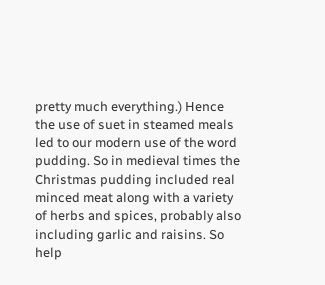pretty much everything.) Hence the use of suet in steamed meals led to our modern use of the word pudding. So in medieval times the Christmas pudding included real minced meat along with a variety of herbs and spices, probably also including garlic and raisins. So help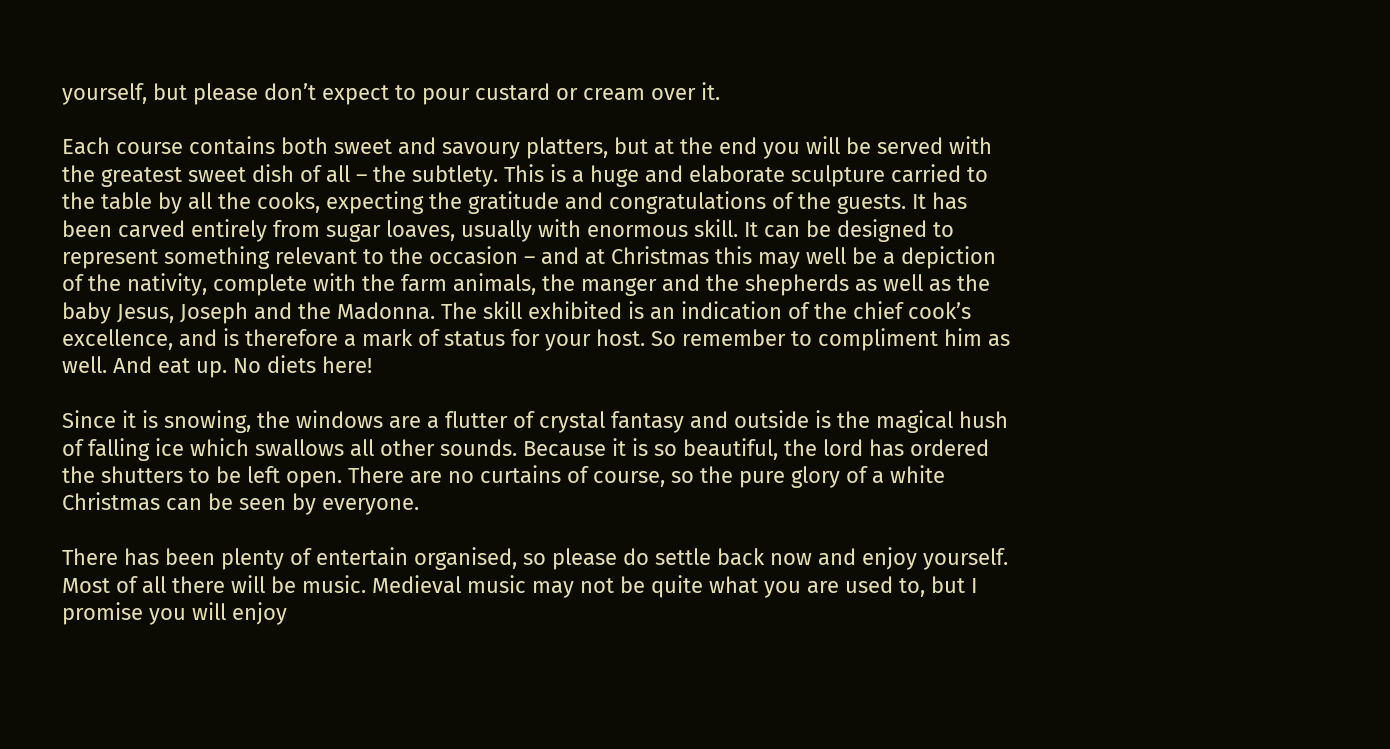yourself, but please don’t expect to pour custard or cream over it.

Each course contains both sweet and savoury platters, but at the end you will be served with the greatest sweet dish of all – the subtlety. This is a huge and elaborate sculpture carried to the table by all the cooks, expecting the gratitude and congratulations of the guests. It has been carved entirely from sugar loaves, usually with enormous skill. It can be designed to represent something relevant to the occasion – and at Christmas this may well be a depiction of the nativity, complete with the farm animals, the manger and the shepherds as well as the baby Jesus, Joseph and the Madonna. The skill exhibited is an indication of the chief cook’s excellence, and is therefore a mark of status for your host. So remember to compliment him as well. And eat up. No diets here!

Since it is snowing, the windows are a flutter of crystal fantasy and outside is the magical hush of falling ice which swallows all other sounds. Because it is so beautiful, the lord has ordered the shutters to be left open. There are no curtains of course, so the pure glory of a white Christmas can be seen by everyone.

There has been plenty of entertain organised, so please do settle back now and enjoy yourself. Most of all there will be music. Medieval music may not be quite what you are used to, but I promise you will enjoy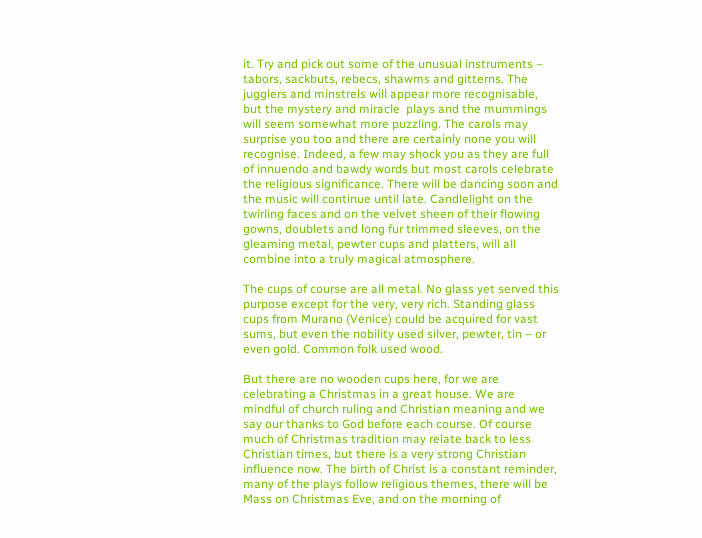it. Try and pick out some of the unusual instruments – tabors, sackbuts, rebecs, shawms and gitterns. The jugglers and minstrels will appear more recognisable, but the mystery and miracle  plays and the mummings will seem somewhat more puzzling. The carols may surprise you too and there are certainly none you will recognise. Indeed, a few may shock you as they are full of innuendo and bawdy words but most carols celebrate the religious significance. There will be dancing soon and the music will continue until late. Candlelight on the twirling faces and on the velvet sheen of their flowing gowns, doublets and long fur trimmed sleeves, on the gleaming metal, pewter cups and platters, will all combine into a truly magical atmosphere.

The cups of course are all metal. No glass yet served this purpose except for the very, very rich. Standing glass cups from Murano (Venice) could be acquired for vast sums, but even the nobility used silver, pewter, tin – or even gold. Common folk used wood.

But there are no wooden cups here, for we are celebrating a Christmas in a great house. We are mindful of church ruling and Christian meaning and we say our thanks to God before each course. Of course much of Christmas tradition may relate back to less Christian times, but there is a very strong Christian influence now. The birth of Christ is a constant reminder, many of the plays follow religious themes, there will be Mass on Christmas Eve, and on the morning of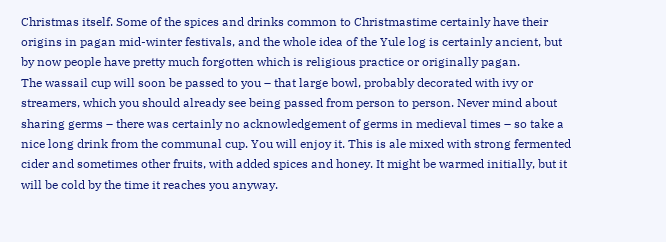Christmas itself. Some of the spices and drinks common to Christmastime certainly have their origins in pagan mid-winter festivals, and the whole idea of the Yule log is certainly ancient, but by now people have pretty much forgotten which is religious practice or originally pagan.
The wassail cup will soon be passed to you – that large bowl, probably decorated with ivy or streamers, which you should already see being passed from person to person. Never mind about sharing germs – there was certainly no acknowledgement of germs in medieval times – so take a nice long drink from the communal cup. You will enjoy it. This is ale mixed with strong fermented cider and sometimes other fruits, with added spices and honey. It might be warmed initially, but it will be cold by the time it reaches you anyway.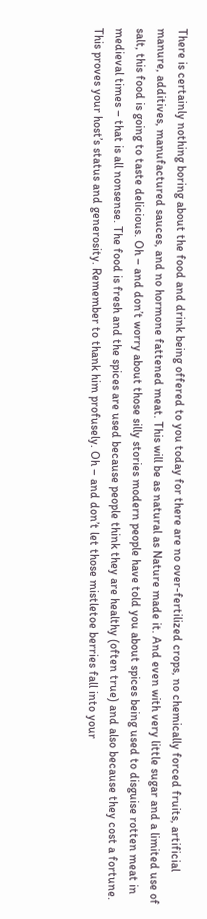There is certainly nothing boring about the food and drink being offered to you today for there are no over-fertilized crops, no chemically forced fruits, artificial manure, additives, manufactured sauces, and no hormone fattened meat. This will be as natural as Nature made it. And even with very little sugar and a limited use of salt, this food is going to taste delicious. Oh – and don’t worry about those silly stories modern people have told you about spices being used to disguise rotten meat in medieval times – that is all nonsense. The food is fresh and the spices are used because people think they are healthy (often true) and also because they cost a fortune. This proves your host’s status and generosity. Remember to thank him profusely. Oh – and don’t let those mistletoe berries fall into your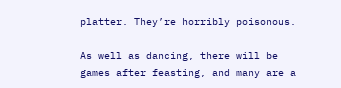platter. They’re horribly poisonous.

As well as dancing, there will be games after feasting, and many are a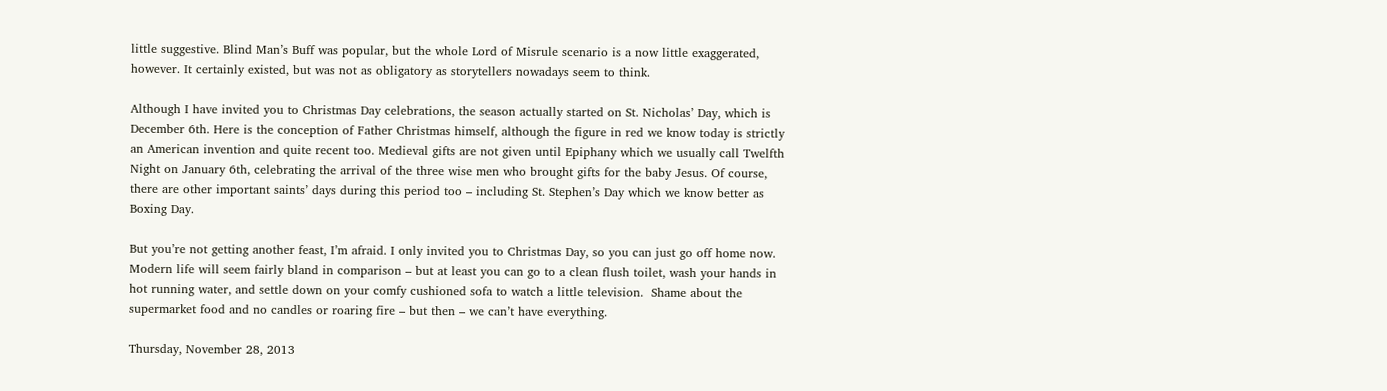little suggestive. Blind Man’s Buff was popular, but the whole Lord of Misrule scenario is a now little exaggerated, however. It certainly existed, but was not as obligatory as storytellers nowadays seem to think.

Although I have invited you to Christmas Day celebrations, the season actually started on St. Nicholas’ Day, which is December 6th. Here is the conception of Father Christmas himself, although the figure in red we know today is strictly an American invention and quite recent too. Medieval gifts are not given until Epiphany which we usually call Twelfth Night on January 6th, celebrating the arrival of the three wise men who brought gifts for the baby Jesus. Of course, there are other important saints’ days during this period too – including St. Stephen’s Day which we know better as Boxing Day.

But you’re not getting another feast, I’m afraid. I only invited you to Christmas Day, so you can just go off home now. Modern life will seem fairly bland in comparison – but at least you can go to a clean flush toilet, wash your hands in hot running water, and settle down on your comfy cushioned sofa to watch a little television.  Shame about the supermarket food and no candles or roaring fire – but then – we can’t have everything.

Thursday, November 28, 2013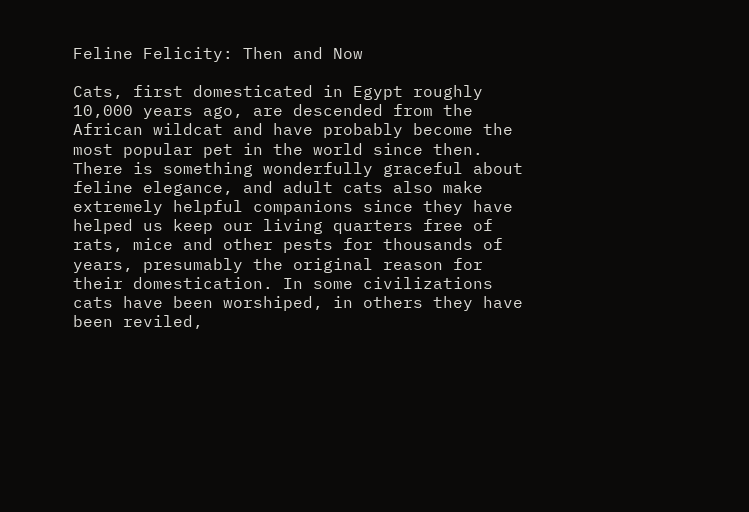Feline Felicity: Then and Now

Cats, first domesticated in Egypt roughly 10,000 years ago, are descended from the African wildcat and have probably become the most popular pet in the world since then. There is something wonderfully graceful about feline elegance, and adult cats also make extremely helpful companions since they have helped us keep our living quarters free of rats, mice and other pests for thousands of years, presumably the original reason for their domestication. In some civilizations cats have been worshiped, in others they have been reviled,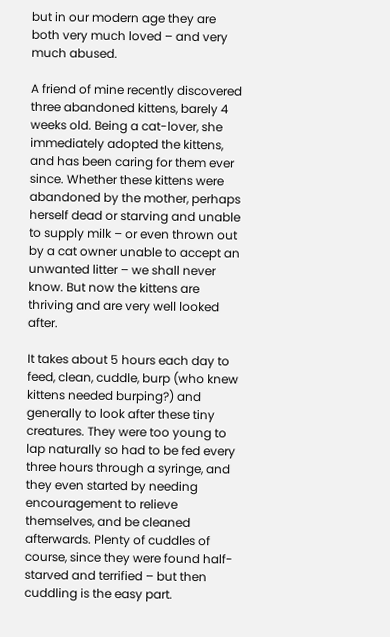but in our modern age they are both very much loved – and very much abused.

A friend of mine recently discovered three abandoned kittens, barely 4 weeks old. Being a cat-lover, she immediately adopted the kittens, and has been caring for them ever since. Whether these kittens were abandoned by the mother, perhaps herself dead or starving and unable to supply milk – or even thrown out by a cat owner unable to accept an unwanted litter – we shall never know. But now the kittens are thriving and are very well looked after.

It takes about 5 hours each day to feed, clean, cuddle, burp (who knew kittens needed burping?) and generally to look after these tiny creatures. They were too young to lap naturally so had to be fed every three hours through a syringe, and they even started by needing encouragement to relieve themselves, and be cleaned afterwards. Plenty of cuddles of course, since they were found half-starved and terrified – but then cuddling is the easy part.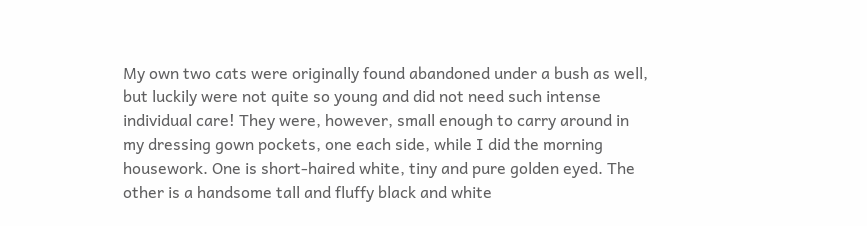My own two cats were originally found abandoned under a bush as well, but luckily were not quite so young and did not need such intense individual care! They were, however, small enough to carry around in my dressing gown pockets, one each side, while I did the morning housework. One is short-haired white, tiny and pure golden eyed. The other is a handsome tall and fluffy black and white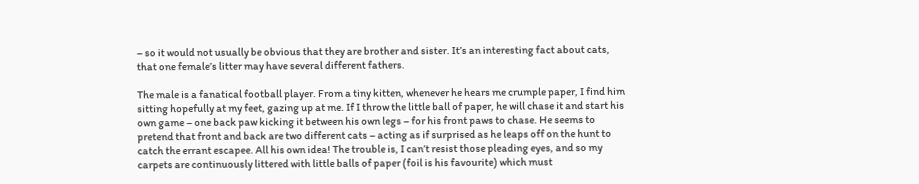– so it would not usually be obvious that they are brother and sister. It’s an interesting fact about cats, that one female’s litter may have several different fathers.

The male is a fanatical football player. From a tiny kitten, whenever he hears me crumple paper, I find him sitting hopefully at my feet, gazing up at me. If I throw the little ball of paper, he will chase it and start his own game – one back paw kicking it between his own legs – for his front paws to chase. He seems to pretend that front and back are two different cats – acting as if surprised as he leaps off on the hunt to catch the errant escapee. All his own idea! The trouble is, I can’t resist those pleading eyes, and so my carpets are continuously littered with little balls of paper (foil is his favourite) which must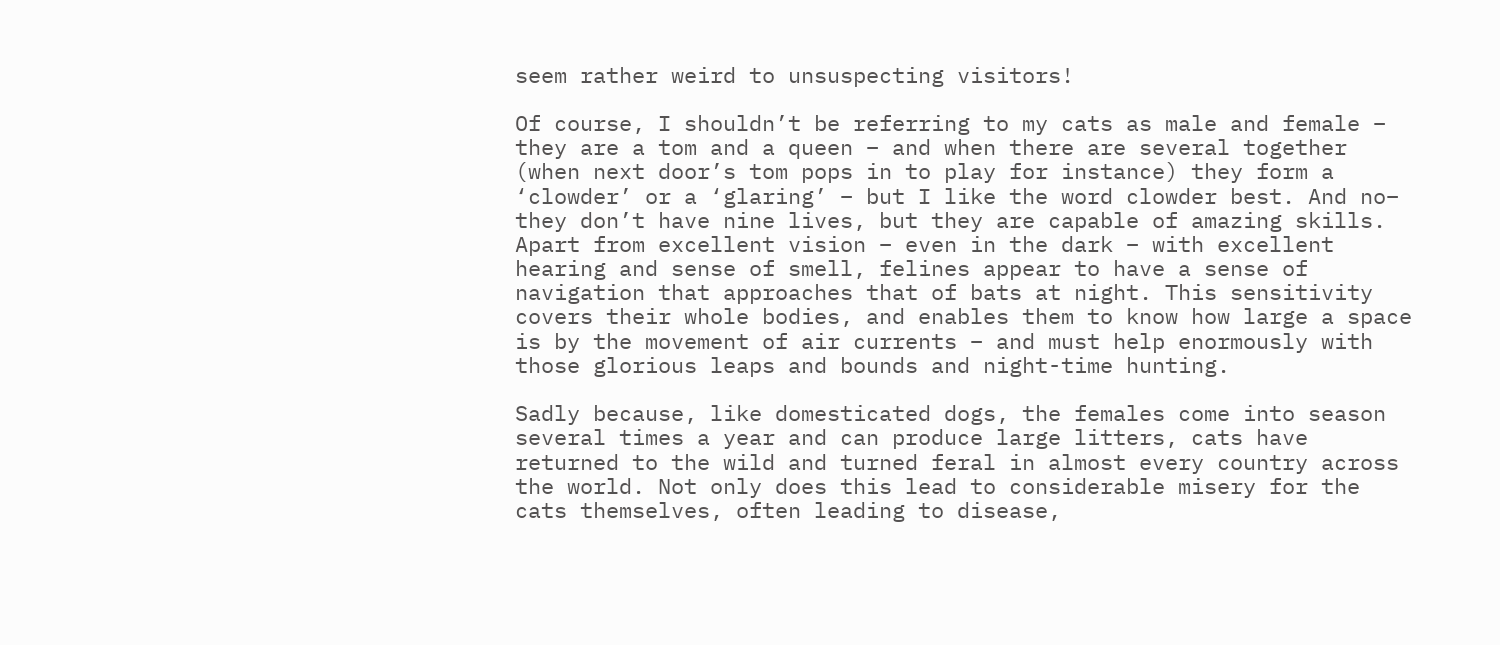seem rather weird to unsuspecting visitors!

Of course, I shouldn’t be referring to my cats as male and female – they are a tom and a queen – and when there are several together (when next door’s tom pops in to play for instance) they form a ‘clowder’ or a ‘glaring’ – but I like the word clowder best. And no– they don’t have nine lives, but they are capable of amazing skills. Apart from excellent vision – even in the dark – with excellent hearing and sense of smell, felines appear to have a sense of navigation that approaches that of bats at night. This sensitivity covers their whole bodies, and enables them to know how large a space is by the movement of air currents – and must help enormously with those glorious leaps and bounds and night-time hunting.

Sadly because, like domesticated dogs, the females come into season several times a year and can produce large litters, cats have returned to the wild and turned feral in almost every country across the world. Not only does this lead to considerable misery for the cats themselves, often leading to disease,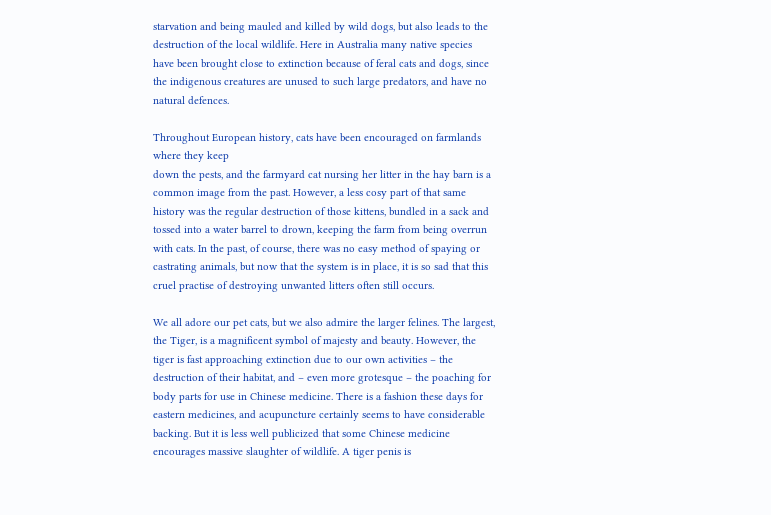starvation and being mauled and killed by wild dogs, but also leads to the destruction of the local wildlife. Here in Australia many native species have been brought close to extinction because of feral cats and dogs, since the indigenous creatures are unused to such large predators, and have no natural defences.

Throughout European history, cats have been encouraged on farmlands where they keep
down the pests, and the farmyard cat nursing her litter in the hay barn is a common image from the past. However, a less cosy part of that same history was the regular destruction of those kittens, bundled in a sack and tossed into a water barrel to drown, keeping the farm from being overrun with cats. In the past, of course, there was no easy method of spaying or castrating animals, but now that the system is in place, it is so sad that this cruel practise of destroying unwanted litters often still occurs.

We all adore our pet cats, but we also admire the larger felines. The largest, the Tiger, is a magnificent symbol of majesty and beauty. However, the tiger is fast approaching extinction due to our own activities – the destruction of their habitat, and – even more grotesque – the poaching for body parts for use in Chinese medicine. There is a fashion these days for eastern medicines, and acupuncture certainly seems to have considerable backing. But it is less well publicized that some Chinese medicine encourages massive slaughter of wildlife. A tiger penis is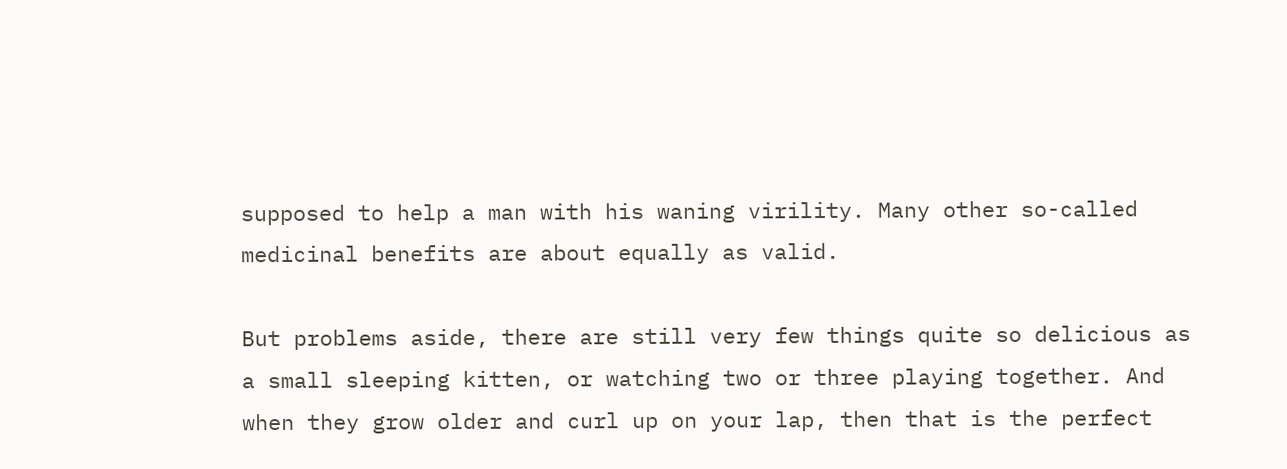supposed to help a man with his waning virility. Many other so-called medicinal benefits are about equally as valid.

But problems aside, there are still very few things quite so delicious as a small sleeping kitten, or watching two or three playing together. And when they grow older and curl up on your lap, then that is the perfect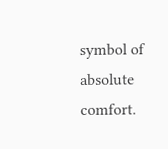symbol of absolute comfort.